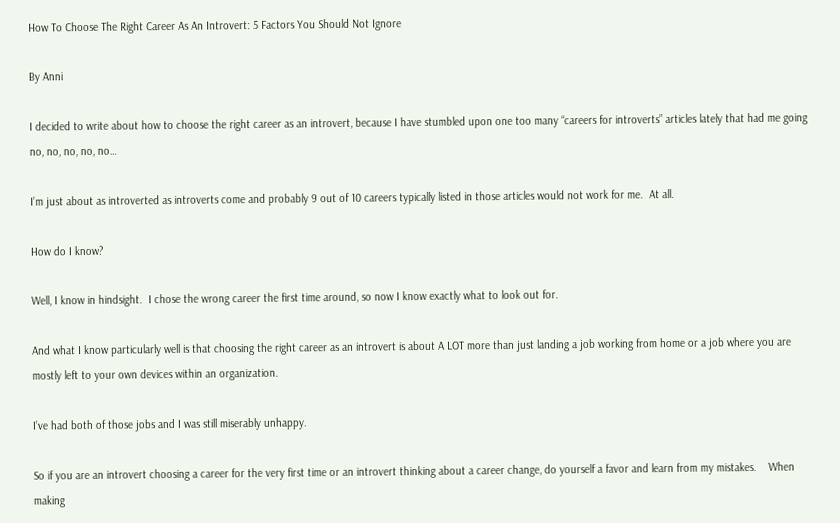How To Choose The Right Career As An Introvert: 5 Factors You Should Not Ignore

By Anni

I decided to write about how to choose the right career as an introvert, because I have stumbled upon one too many “careers for introverts” articles lately that had me going no, no, no, no, no…

I’m just about as introverted as introverts come and probably 9 out of 10 careers typically listed in those articles would not work for me.  At all.

How do I know?

Well, I know in hindsight.  I chose the wrong career the first time around, so now I know exactly what to look out for.

And what I know particularly well is that choosing the right career as an introvert is about A LOT more than just landing a job working from home or a job where you are mostly left to your own devices within an organization.

I’ve had both of those jobs and I was still miserably unhappy.

So if you are an introvert choosing a career for the very first time or an introvert thinking about a career change, do yourself a favor and learn from my mistakes.    When making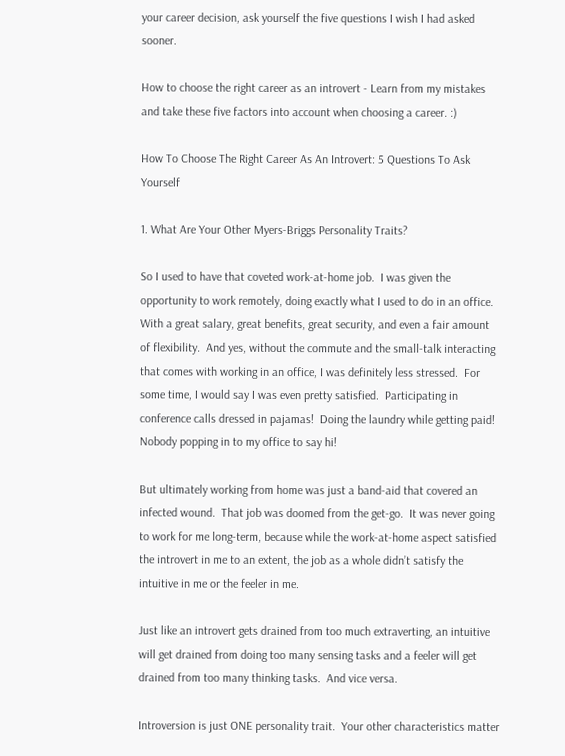your career decision, ask yourself the five questions I wish I had asked sooner.

How to choose the right career as an introvert - Learn from my mistakes and take these five factors into account when choosing a career. :)

How To Choose The Right Career As An Introvert: 5 Questions To Ask Yourself

1. What Are Your Other Myers-Briggs Personality Traits?

So I used to have that coveted work-at-home job.  I was given the opportunity to work remotely, doing exactly what I used to do in an office.  With a great salary, great benefits, great security, and even a fair amount of flexibility.  And yes, without the commute and the small-talk interacting that comes with working in an office, I was definitely less stressed.  For some time, I would say I was even pretty satisfied.  Participating in conference calls dressed in pajamas!  Doing the laundry while getting paid!  Nobody popping in to my office to say hi!

But ultimately working from home was just a band-aid that covered an infected wound.  That job was doomed from the get-go.  It was never going to work for me long-term, because while the work-at-home aspect satisfied the introvert in me to an extent, the job as a whole didn’t satisfy the intuitive in me or the feeler in me.

Just like an introvert gets drained from too much extraverting, an intuitive will get drained from doing too many sensing tasks and a feeler will get drained from too many thinking tasks.  And vice versa.

Introversion is just ONE personality trait.  Your other characteristics matter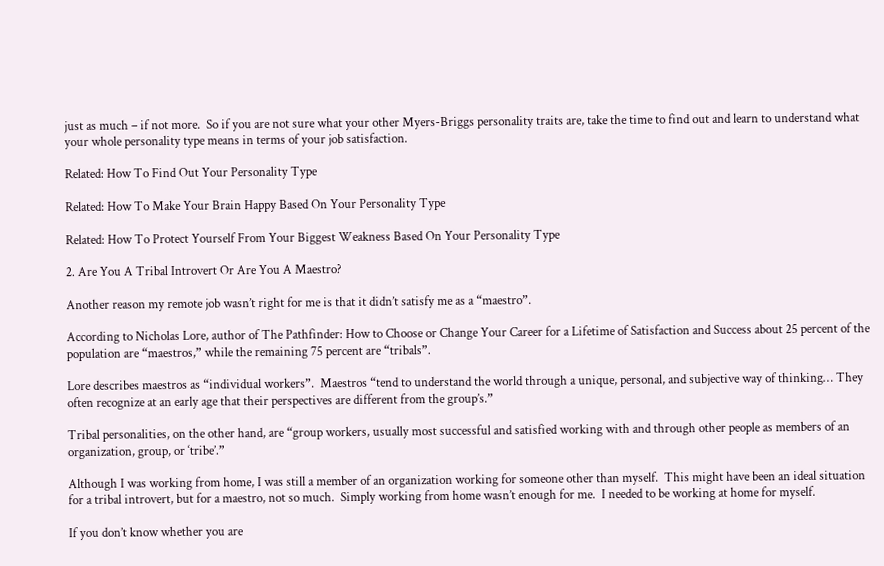just as much – if not more.  So if you are not sure what your other Myers-Briggs personality traits are, take the time to find out and learn to understand what your whole personality type means in terms of your job satisfaction.

Related: How To Find Out Your Personality Type

Related: How To Make Your Brain Happy Based On Your Personality Type

Related: How To Protect Yourself From Your Biggest Weakness Based On Your Personality Type

2. Are You A Tribal Introvert Or Are You A Maestro?

Another reason my remote job wasn’t right for me is that it didn’t satisfy me as a “maestro”.

According to Nicholas Lore, author of The Pathfinder: How to Choose or Change Your Career for a Lifetime of Satisfaction and Success about 25 percent of the population are “maestros,” while the remaining 75 percent are “tribals”.

Lore describes maestros as “individual workers”.  Maestros “tend to understand the world through a unique, personal, and subjective way of thinking… They often recognize at an early age that their perspectives are different from the group’s.”

Tribal personalities, on the other hand, are “group workers, usually most successful and satisfied working with and through other people as members of an organization, group, or ‘tribe’.”

Although I was working from home, I was still a member of an organization working for someone other than myself.  This might have been an ideal situation for a tribal introvert, but for a maestro, not so much.  Simply working from home wasn’t enough for me.  I needed to be working at home for myself.

If you don’t know whether you are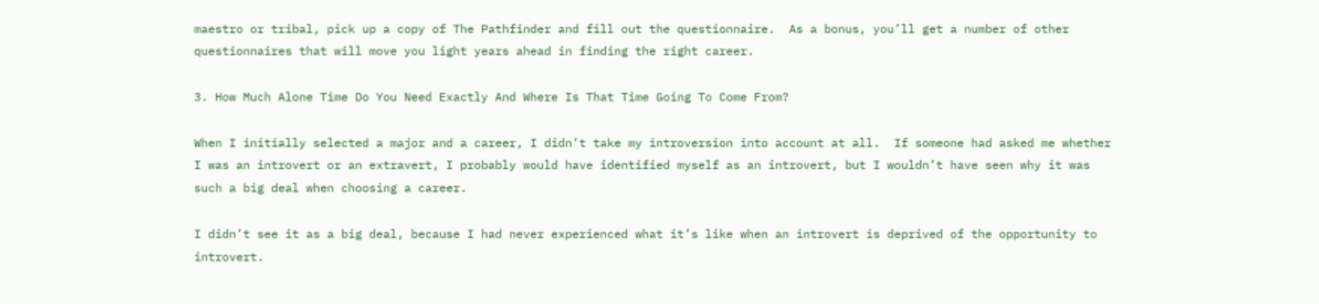maestro or tribal, pick up a copy of The Pathfinder and fill out the questionnaire.  As a bonus, you’ll get a number of other questionnaires that will move you light years ahead in finding the right career.

3. How Much Alone Time Do You Need Exactly And Where Is That Time Going To Come From?

When I initially selected a major and a career, I didn’t take my introversion into account at all.  If someone had asked me whether I was an introvert or an extravert, I probably would have identified myself as an introvert, but I wouldn’t have seen why it was such a big deal when choosing a career.

I didn’t see it as a big deal, because I had never experienced what it’s like when an introvert is deprived of the opportunity to introvert.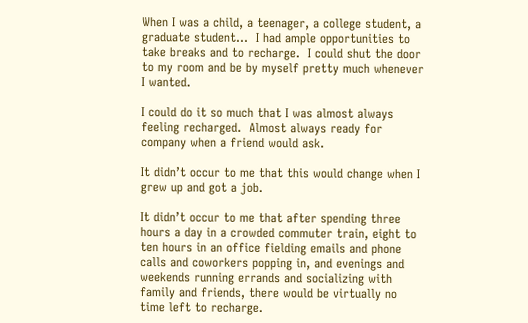When I was a child, a teenager, a college student, a graduate student…  I had ample opportunities to take breaks and to recharge.  I could shut the door to my room and be by myself pretty much whenever I wanted.

I could do it so much that I was almost always feeling recharged.  Almost always ready for company when a friend would ask.

It didn’t occur to me that this would change when I grew up and got a job.

It didn’t occur to me that after spending three hours a day in a crowded commuter train, eight to ten hours in an office fielding emails and phone calls and coworkers popping in, and evenings and weekends running errands and socializing with family and friends, there would be virtually no time left to recharge.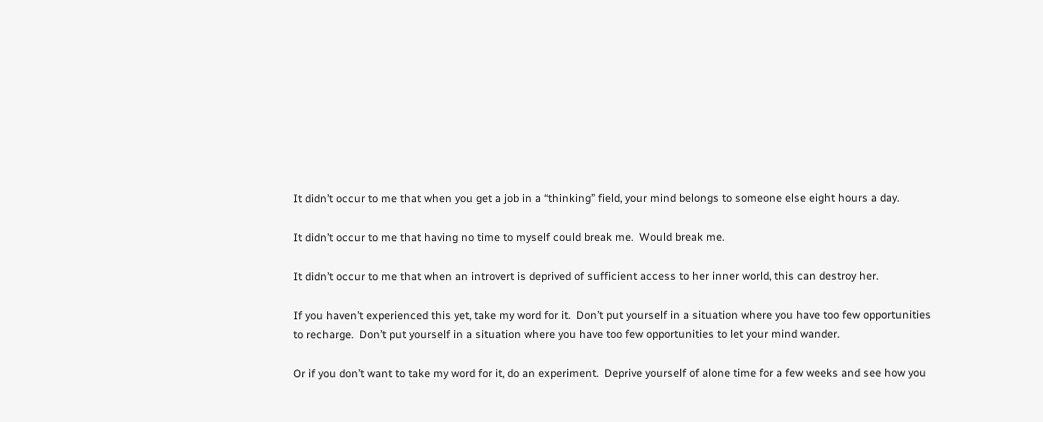It didn’t occur to me that when you get a job in a “thinking” field, your mind belongs to someone else eight hours a day.

It didn’t occur to me that having no time to myself could break me.  Would break me.

It didn’t occur to me that when an introvert is deprived of sufficient access to her inner world, this can destroy her.

If you haven’t experienced this yet, take my word for it.  Don’t put yourself in a situation where you have too few opportunities to recharge.  Don’t put yourself in a situation where you have too few opportunities to let your mind wander.

Or if you don’t want to take my word for it, do an experiment.  Deprive yourself of alone time for a few weeks and see how you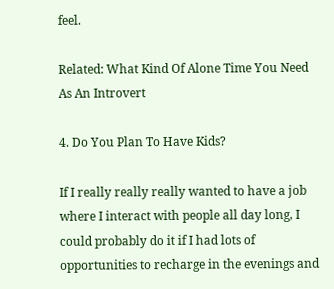feel.

Related: What Kind Of Alone Time You Need As An Introvert

4. Do You Plan To Have Kids?

If I really really really wanted to have a job where I interact with people all day long, I could probably do it if I had lots of opportunities to recharge in the evenings and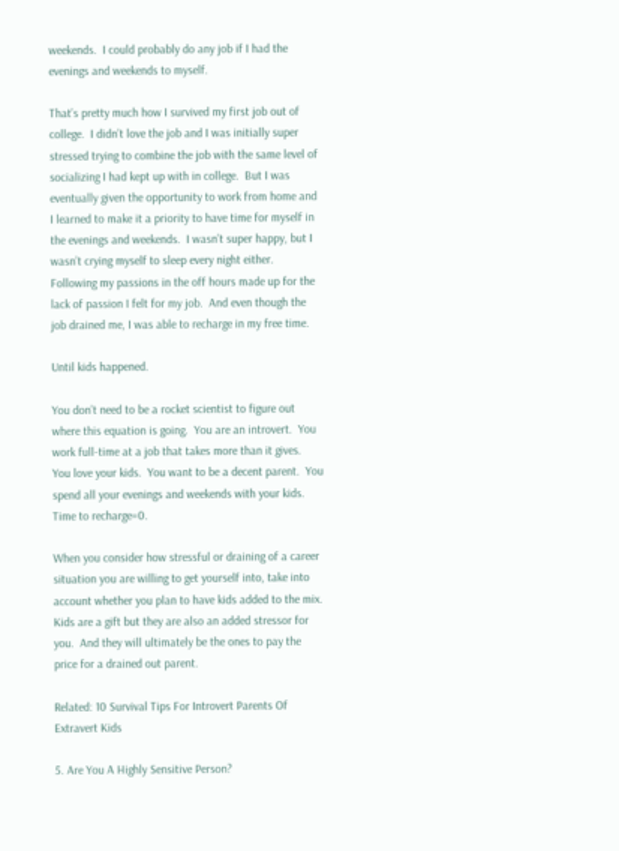weekends.  I could probably do any job if I had the evenings and weekends to myself.

That’s pretty much how I survived my first job out of college.  I didn’t love the job and I was initially super stressed trying to combine the job with the same level of socializing I had kept up with in college.  But I was eventually given the opportunity to work from home and I learned to make it a priority to have time for myself in the evenings and weekends.  I wasn’t super happy, but I wasn’t crying myself to sleep every night either.  Following my passions in the off hours made up for the lack of passion I felt for my job.  And even though the job drained me, I was able to recharge in my free time.

Until kids happened.

You don’t need to be a rocket scientist to figure out where this equation is going.  You are an introvert.  You work full-time at a job that takes more than it gives.  You love your kids.  You want to be a decent parent.  You spend all your evenings and weekends with your kids.  Time to recharge=0.

When you consider how stressful or draining of a career situation you are willing to get yourself into, take into account whether you plan to have kids added to the mix.  Kids are a gift but they are also an added stressor for you.  And they will ultimately be the ones to pay the price for a drained out parent.

Related: 10 Survival Tips For Introvert Parents Of Extravert Kids

5. Are You A Highly Sensitive Person?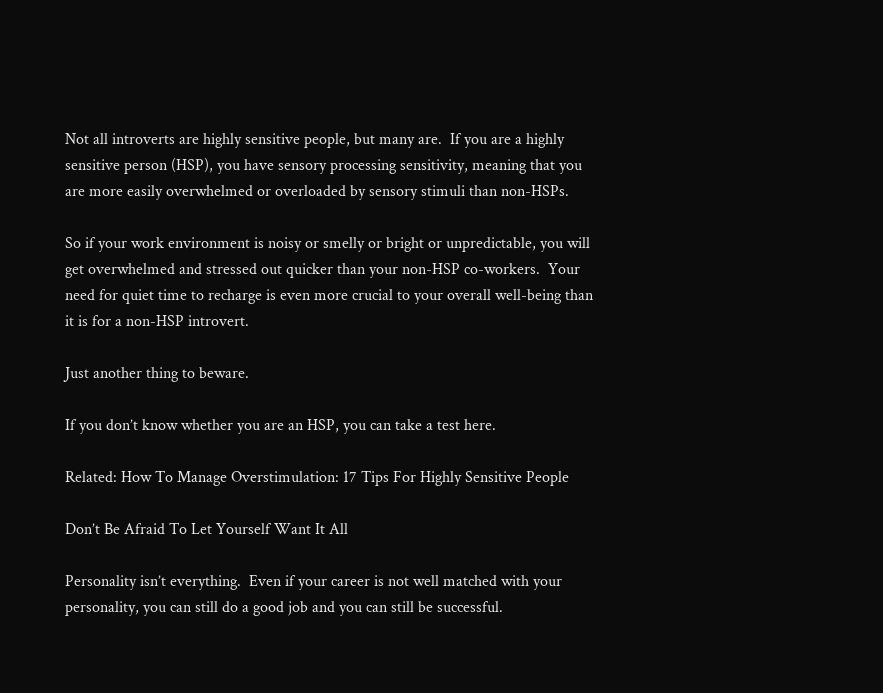Not all introverts are highly sensitive people, but many are.  If you are a highly sensitive person (HSP), you have sensory processing sensitivity, meaning that you are more easily overwhelmed or overloaded by sensory stimuli than non-HSPs.

So if your work environment is noisy or smelly or bright or unpredictable, you will get overwhelmed and stressed out quicker than your non-HSP co-workers.  Your need for quiet time to recharge is even more crucial to your overall well-being than it is for a non-HSP introvert.

Just another thing to beware.

If you don’t know whether you are an HSP, you can take a test here.

Related: How To Manage Overstimulation: 17 Tips For Highly Sensitive People

Don’t Be Afraid To Let Yourself Want It All

Personality isn’t everything.  Even if your career is not well matched with your personality, you can still do a good job and you can still be successful.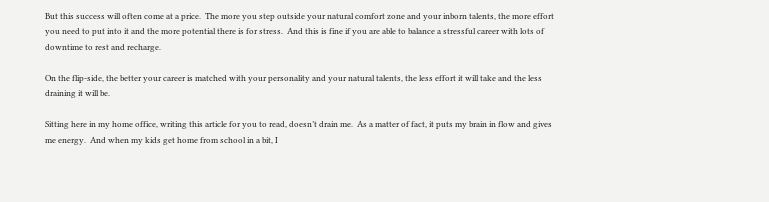But this success will often come at a price.  The more you step outside your natural comfort zone and your inborn talents, the more effort you need to put into it and the more potential there is for stress.  And this is fine if you are able to balance a stressful career with lots of downtime to rest and recharge.

On the flip-side, the better your career is matched with your personality and your natural talents, the less effort it will take and the less draining it will be.

Sitting here in my home office, writing this article for you to read, doesn’t drain me.  As a matter of fact, it puts my brain in flow and gives me energy.  And when my kids get home from school in a bit, I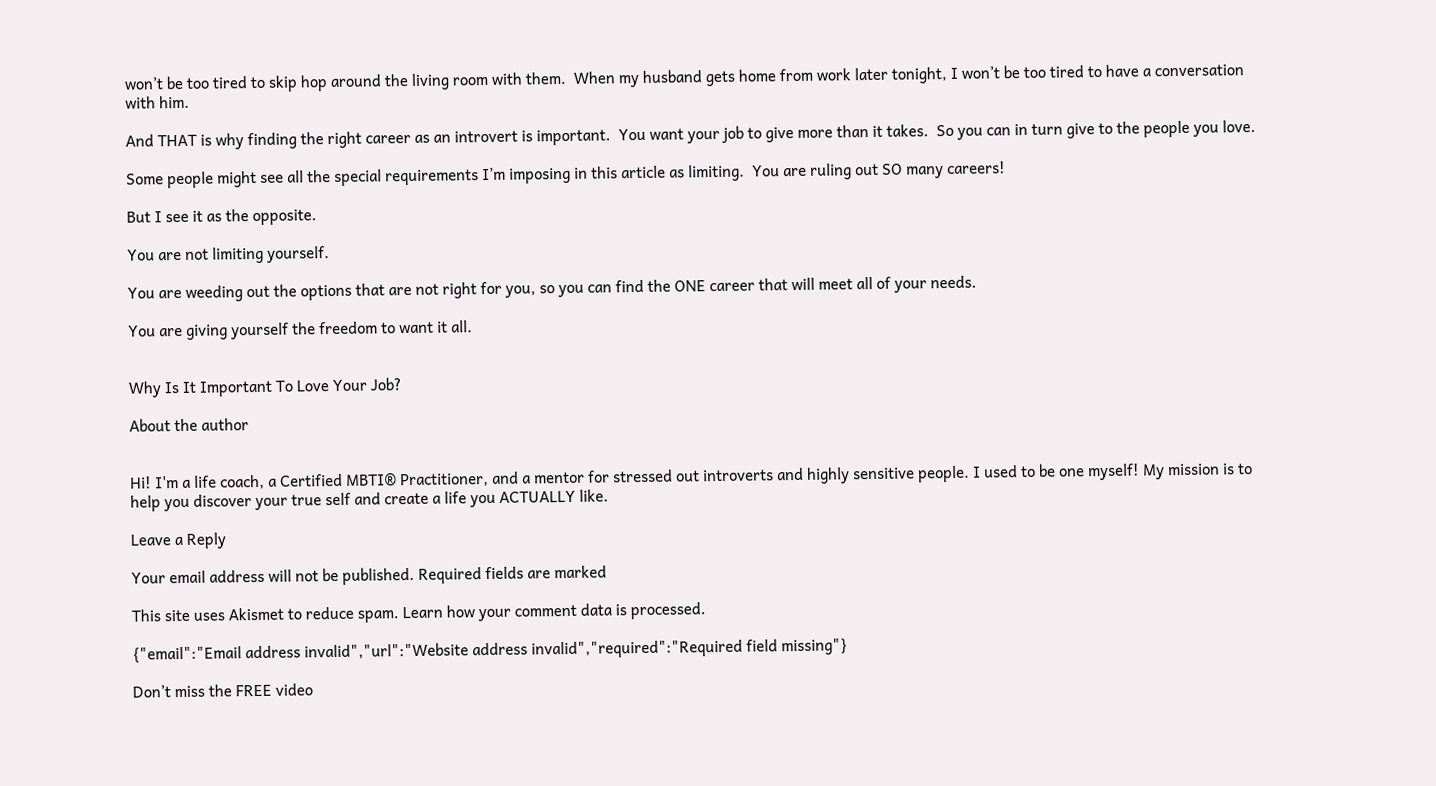won’t be too tired to skip hop around the living room with them.  When my husband gets home from work later tonight, I won’t be too tired to have a conversation with him.

And THAT is why finding the right career as an introvert is important.  You want your job to give more than it takes.  So you can in turn give to the people you love.

Some people might see all the special requirements I’m imposing in this article as limiting.  You are ruling out SO many careers!

But I see it as the opposite.

You are not limiting yourself.

You are weeding out the options that are not right for you, so you can find the ONE career that will meet all of your needs.

You are giving yourself the freedom to want it all.


Why Is It Important To Love Your Job?

About the author


Hi! I'm a life coach, a Certified MBTI® Practitioner, and a mentor for stressed out introverts and highly sensitive people. I used to be one myself! My mission is to help you discover your true self and create a life you ACTUALLY like.

Leave a Reply

Your email address will not be published. Required fields are marked

This site uses Akismet to reduce spam. Learn how your comment data is processed.

{"email":"Email address invalid","url":"Website address invalid","required":"Required field missing"}

Don’t miss the FREE video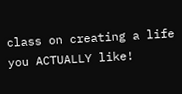class on creating a life you ACTUALLY like!